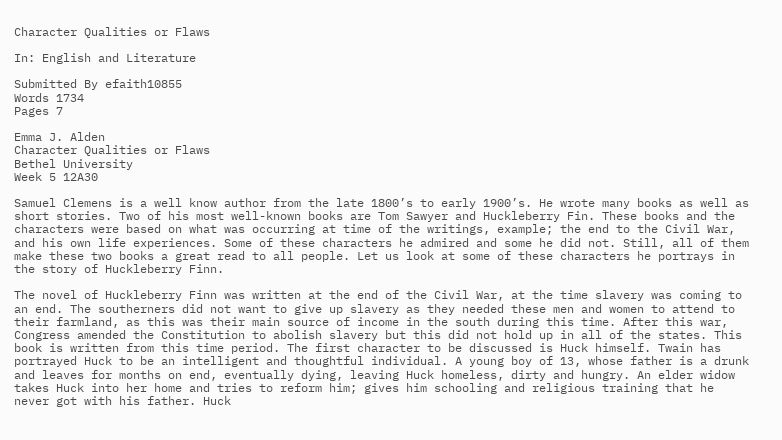Character Qualities or Flaws

In: English and Literature

Submitted By efaith10855
Words 1734
Pages 7

Emma J. Alden
Character Qualities or Flaws
Bethel University
Week 5 12A30

Samuel Clemens is a well know author from the late 1800’s to early 1900’s. He wrote many books as well as short stories. Two of his most well-known books are Tom Sawyer and Huckleberry Fin. These books and the characters were based on what was occurring at time of the writings, example; the end to the Civil War, and his own life experiences. Some of these characters he admired and some he did not. Still, all of them make these two books a great read to all people. Let us look at some of these characters he portrays in the story of Huckleberry Finn.

The novel of Huckleberry Finn was written at the end of the Civil War, at the time slavery was coming to an end. The southerners did not want to give up slavery as they needed these men and women to attend to their farmland, as this was their main source of income in the south during this time. After this war, Congress amended the Constitution to abolish slavery but this did not hold up in all of the states. This book is written from this time period. The first character to be discussed is Huck himself. Twain has portrayed Huck to be an intelligent and thoughtful individual. A young boy of 13, whose father is a drunk and leaves for months on end, eventually dying, leaving Huck homeless, dirty and hungry. An elder widow takes Huck into her home and tries to reform him; gives him schooling and religious training that he never got with his father. Huck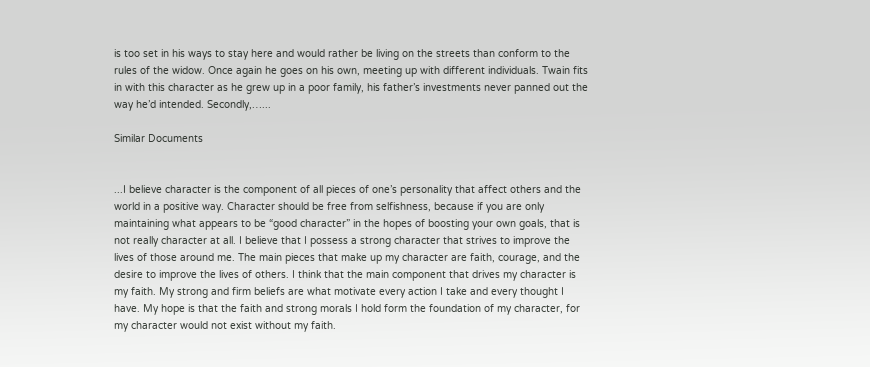is too set in his ways to stay here and would rather be living on the streets than conform to the rules of the widow. Once again he goes on his own, meeting up with different individuals. Twain fits in with this character as he grew up in a poor family, his father’s investments never panned out the way he’d intended. Secondly,…...

Similar Documents


...I believe character is the component of all pieces of one’s personality that affect others and the world in a positive way. Character should be free from selfishness, because if you are only maintaining what appears to be “good character” in the hopes of boosting your own goals, that is not really character at all. I believe that I possess a strong character that strives to improve the lives of those around me. The main pieces that make up my character are faith, courage, and the desire to improve the lives of others. I think that the main component that drives my character is my faith. My strong and firm beliefs are what motivate every action I take and every thought I have. My hope is that the faith and strong morals I hold form the foundation of my character, for my character would not exist without my faith.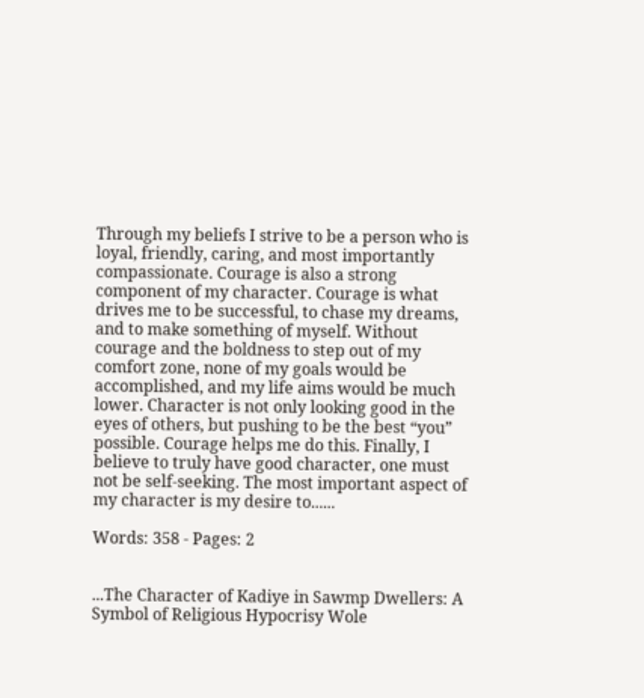Through my beliefs I strive to be a person who is loyal, friendly, caring, and most importantly compassionate. Courage is also a strong component of my character. Courage is what drives me to be successful, to chase my dreams, and to make something of myself. Without courage and the boldness to step out of my comfort zone, none of my goals would be accomplished, and my life aims would be much lower. Character is not only looking good in the eyes of others, but pushing to be the best “you” possible. Courage helps me do this. Finally, I believe to truly have good character, one must not be self-seeking. The most important aspect of my character is my desire to......

Words: 358 - Pages: 2


...The Character of Kadiye in Sawmp Dwellers: A Symbol of Religious Hypocrisy Wole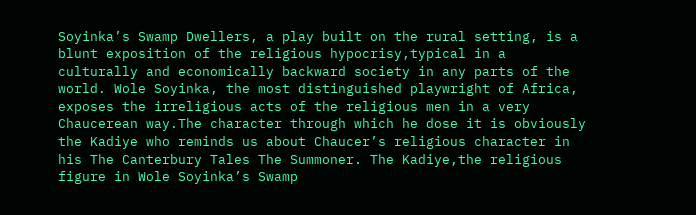Soyinka’s Swamp Dwellers, a play built on the rural setting, is a blunt exposition of the religious hypocrisy,typical in a culturally and economically backward society in any parts of the world. Wole Soyinka, the most distinguished playwright of Africa, exposes the irreligious acts of the religious men in a very Chaucerean way.The character through which he dose it is obviously the Kadiye who reminds us about Chaucer’s religious character in his The Canterbury Tales The Summoner. The Kadiye,the religious figure in Wole Soyinka’s Swamp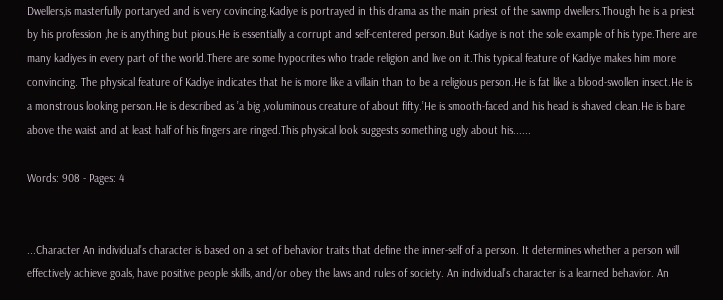Dwellers,is masterfully portaryed and is very covincing.Kadiye is portrayed in this drama as the main priest of the sawmp dwellers.Though he is a priest by his profession ,he is anything but pious.He is essentially a corrupt and self-centered person.But Kadiye is not the sole example of his type.There are many kadiyes in every part of the world.There are some hypocrites who trade religion and live on it.This typical feature of Kadiye makes him more convincing. The physical feature of Kadiye indicates that he is more like a villain than to be a religious person.He is fat like a blood-swollen insect.He is a monstrous looking person.He is described as ’a big ,voluminous creature of about fifty.’He is smooth-faced and his head is shaved clean.He is bare above the waist and at least half of his fingers are ringed.This physical look suggests something ugly about his......

Words: 908 - Pages: 4


...Character An individual’s character is based on a set of behavior traits that define the inner-self of a person. It determines whether a person will effectively achieve goals, have positive people skills, and/or obey the laws and rules of society. An individual’s character is a learned behavior. An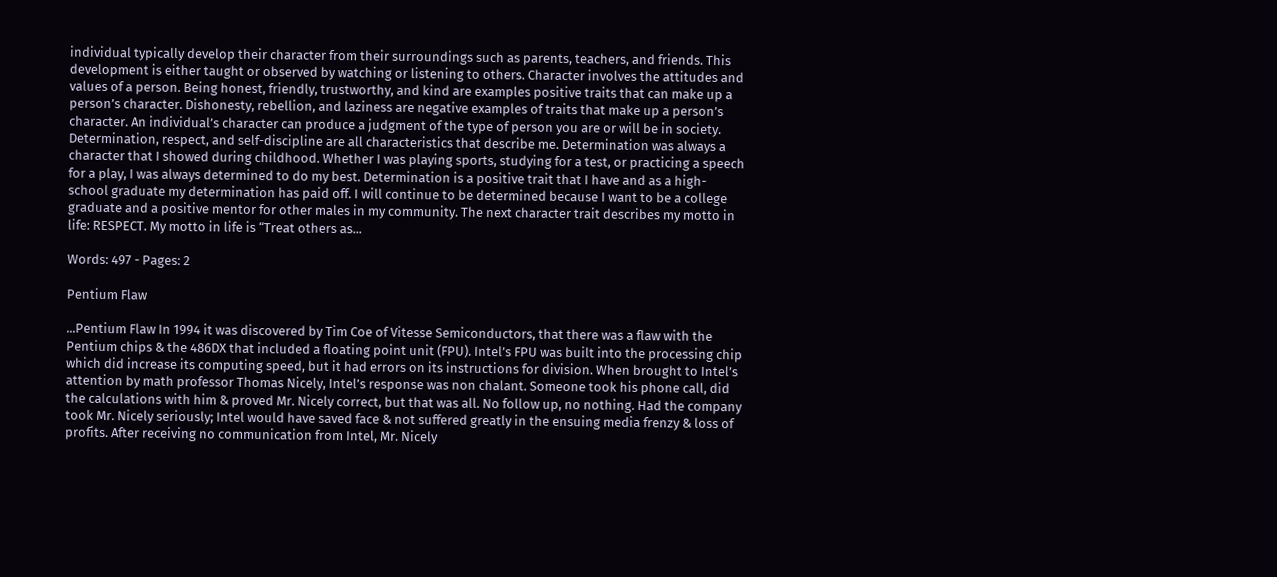individual typically develop their character from their surroundings such as parents, teachers, and friends. This development is either taught or observed by watching or listening to others. Character involves the attitudes and values of a person. Being honest, friendly, trustworthy, and kind are examples positive traits that can make up a person’s character. Dishonesty, rebellion, and laziness are negative examples of traits that make up a person’s character. An individual’s character can produce a judgment of the type of person you are or will be in society. Determination, respect, and self-discipline are all characteristics that describe me. Determination was always a character that I showed during childhood. Whether I was playing sports, studying for a test, or practicing a speech for a play, I was always determined to do my best. Determination is a positive trait that I have and as a high-school graduate my determination has paid off. I will continue to be determined because I want to be a college graduate and a positive mentor for other males in my community. The next character trait describes my motto in life: RESPECT. My motto in life is “Treat others as...

Words: 497 - Pages: 2

Pentium Flaw

...Pentium Flaw In 1994 it was discovered by Tim Coe of Vitesse Semiconductors, that there was a flaw with the Pentium chips & the 486DX that included a floating point unit (FPU). Intel’s FPU was built into the processing chip which did increase its computing speed, but it had errors on its instructions for division. When brought to Intel’s attention by math professor Thomas Nicely, Intel’s response was non chalant. Someone took his phone call, did the calculations with him & proved Mr. Nicely correct, but that was all. No follow up, no nothing. Had the company took Mr. Nicely seriously; Intel would have saved face & not suffered greatly in the ensuing media frenzy & loss of profits. After receiving no communication from Intel, Mr. Nicely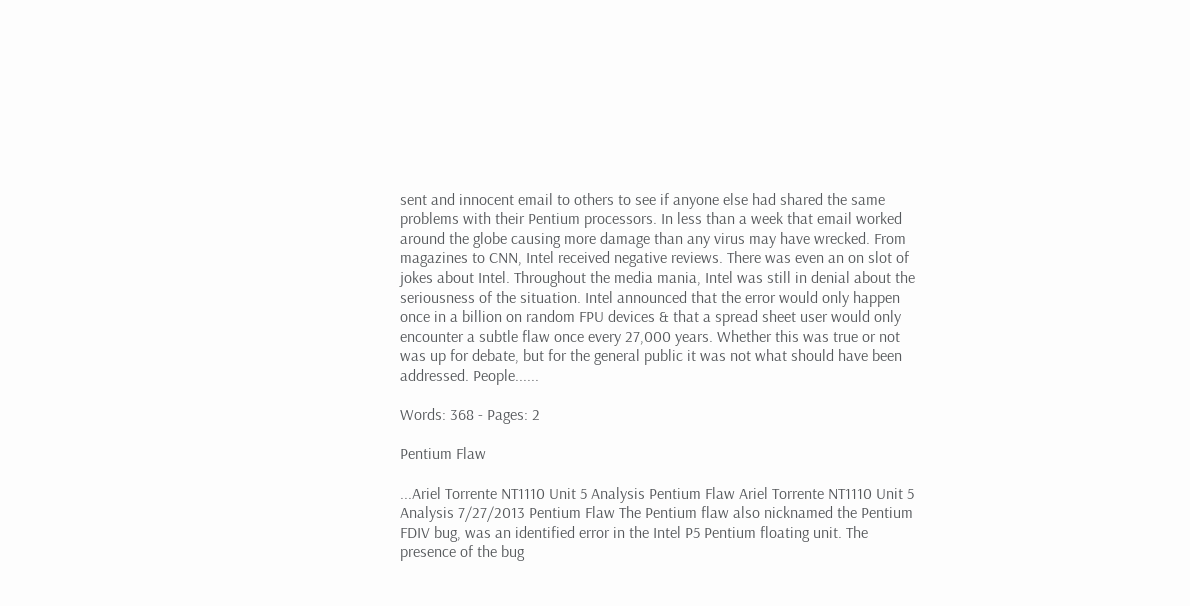sent and innocent email to others to see if anyone else had shared the same problems with their Pentium processors. In less than a week that email worked around the globe causing more damage than any virus may have wrecked. From magazines to CNN, Intel received negative reviews. There was even an on slot of jokes about Intel. Throughout the media mania, Intel was still in denial about the seriousness of the situation. Intel announced that the error would only happen once in a billion on random FPU devices & that a spread sheet user would only encounter a subtle flaw once every 27,000 years. Whether this was true or not was up for debate, but for the general public it was not what should have been addressed. People......

Words: 368 - Pages: 2

Pentium Flaw

...Ariel Torrente NT1110 Unit 5 Analysis Pentium Flaw Ariel Torrente NT1110 Unit 5 Analysis 7/27/2013 Pentium Flaw The Pentium flaw also nicknamed the Pentium FDIV bug, was an identified error in the Intel P5 Pentium floating unit. The presence of the bug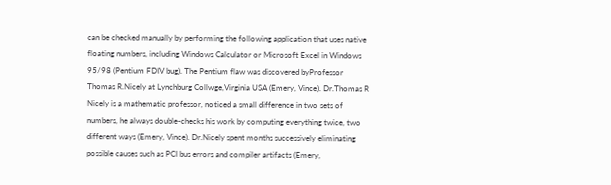can be checked manually by performing the following application that uses native floating numbers, including Windows Calculator or Microsoft Excel in Windows 95/98 (Pentium FDIV bug). The Pentium flaw was discovered byProfessor Thomas R.Nicely at Lynchburg Collwge,Virginia USA (Emery, Vince). Dr.Thomas R Nicely is a mathematic professor, noticed a small difference in two sets of numbers, he always double-checks his work by computing everything twice, two different ways (Emery, Vince). Dr.Nicely spent months successively eliminating possible causes such as PCI bus errors and compiler artifacts (Emery,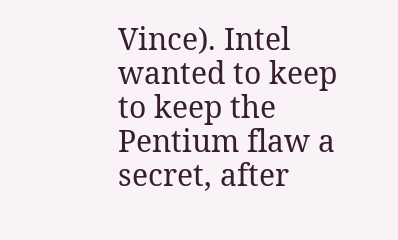Vince). Intel wanted to keep to keep the Pentium flaw a secret, after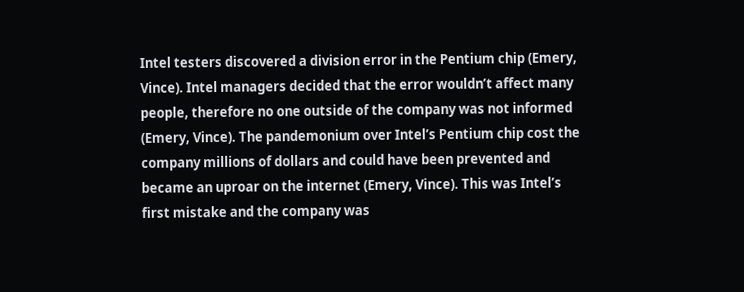Intel testers discovered a division error in the Pentium chip (Emery, Vince). Intel managers decided that the error wouldn’t affect many people, therefore no one outside of the company was not informed (Emery, Vince). The pandemonium over Intel’s Pentium chip cost the company millions of dollars and could have been prevented and became an uproar on the internet (Emery, Vince). This was Intel’s first mistake and the company was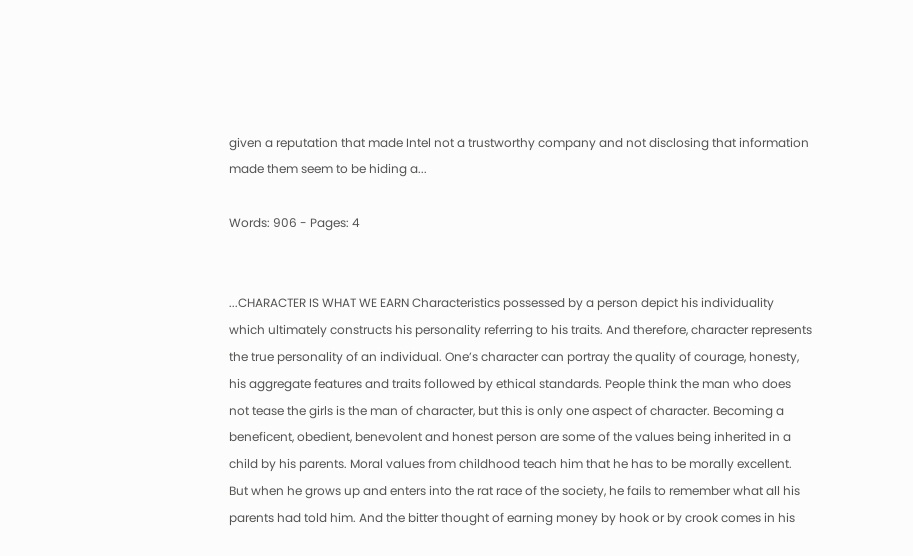given a reputation that made Intel not a trustworthy company and not disclosing that information made them seem to be hiding a...

Words: 906 - Pages: 4


...CHARACTER IS WHAT WE EARN Characteristics possessed by a person depict his individuality which ultimately constructs his personality referring to his traits. And therefore, character represents the true personality of an individual. One’s character can portray the quality of courage, honesty, his aggregate features and traits followed by ethical standards. People think the man who does not tease the girls is the man of character, but this is only one aspect of character. Becoming a beneficent, obedient, benevolent and honest person are some of the values being inherited in a child by his parents. Moral values from childhood teach him that he has to be morally excellent. But when he grows up and enters into the rat race of the society, he fails to remember what all his parents had told him. And the bitter thought of earning money by hook or by crook comes in his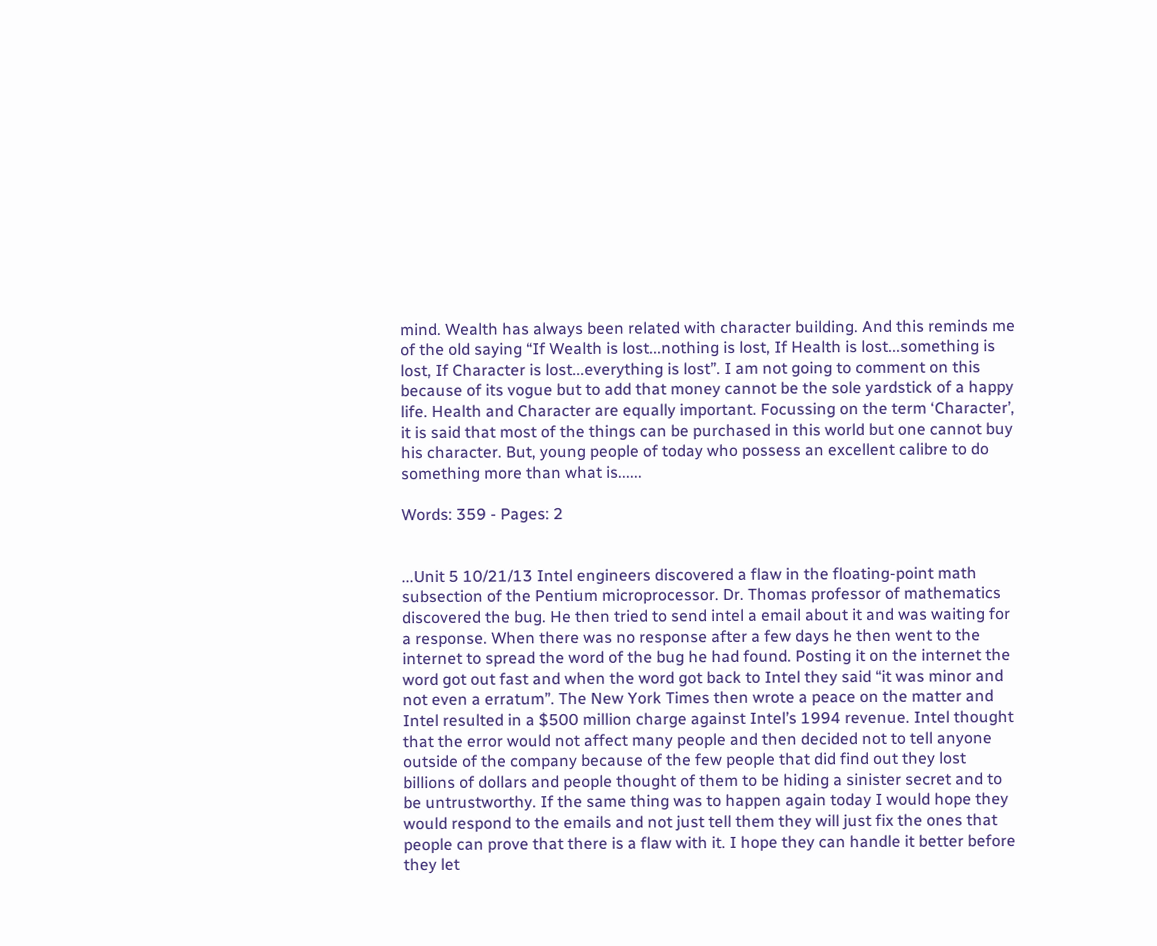mind. Wealth has always been related with character building. And this reminds me of the old saying “If Wealth is lost...nothing is lost, If Health is lost...something is lost, If Character is lost...everything is lost”. I am not going to comment on this because of its vogue but to add that money cannot be the sole yardstick of a happy life. Health and Character are equally important. Focussing on the term ‘Character’, it is said that most of the things can be purchased in this world but one cannot buy his character. But, young people of today who possess an excellent calibre to do something more than what is......

Words: 359 - Pages: 2


...Unit 5 10/21/13 Intel engineers discovered a flaw in the floating-point math subsection of the Pentium microprocessor. Dr. Thomas professor of mathematics discovered the bug. He then tried to send intel a email about it and was waiting for a response. When there was no response after a few days he then went to the internet to spread the word of the bug he had found. Posting it on the internet the word got out fast and when the word got back to Intel they said “it was minor and not even a erratum”. The New York Times then wrote a peace on the matter and Intel resulted in a $500 million charge against Intel’s 1994 revenue. Intel thought that the error would not affect many people and then decided not to tell anyone outside of the company because of the few people that did find out they lost billions of dollars and people thought of them to be hiding a sinister secret and to be untrustworthy. If the same thing was to happen again today I would hope they would respond to the emails and not just tell them they will just fix the ones that people can prove that there is a flaw with it. I hope they can handle it better before they let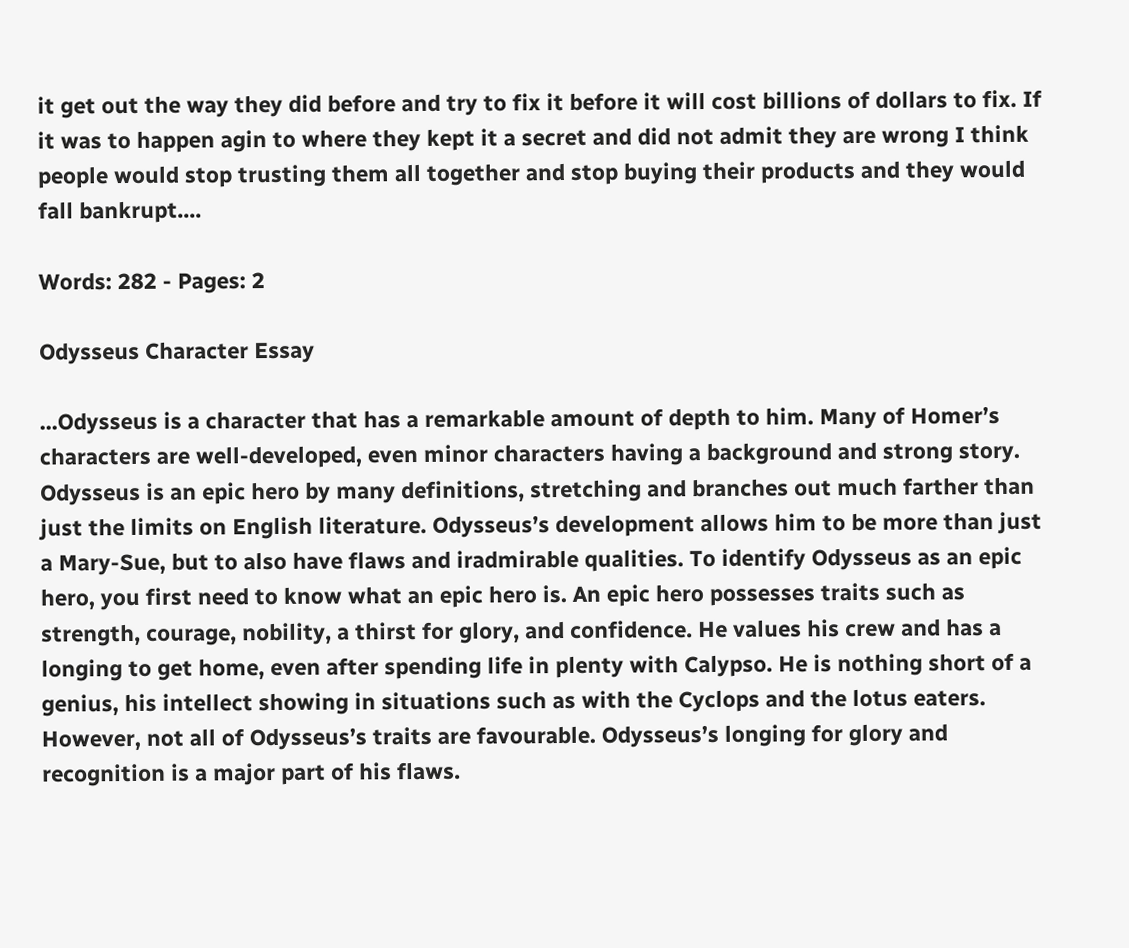it get out the way they did before and try to fix it before it will cost billions of dollars to fix. If it was to happen agin to where they kept it a secret and did not admit they are wrong I think people would stop trusting them all together and stop buying their products and they would fall bankrupt....

Words: 282 - Pages: 2

Odysseus Character Essay

...Odysseus is a character that has a remarkable amount of depth to him. Many of Homer’s characters are well-developed, even minor characters having a background and strong story. Odysseus is an epic hero by many definitions, stretching and branches out much farther than just the limits on English literature. Odysseus’s development allows him to be more than just a Mary-Sue, but to also have flaws and iradmirable qualities. To identify Odysseus as an epic hero, you first need to know what an epic hero is. An epic hero possesses traits such as strength, courage, nobility, a thirst for glory, and confidence. He values his crew and has a longing to get home, even after spending life in plenty with Calypso. He is nothing short of a genius, his intellect showing in situations such as with the Cyclops and the lotus eaters. However, not all of Odysseus’s traits are favourable. Odysseus’s longing for glory and recognition is a major part of his flaws.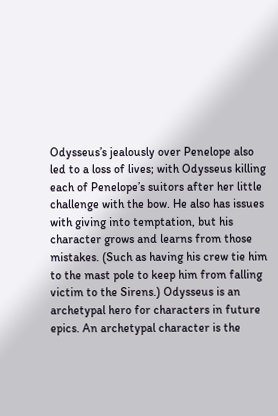Odysseus’s jealously over Penelope also led to a loss of lives; with Odysseus killing each of Penelope’s suitors after her little challenge with the bow. He also has issues with giving into temptation, but his character grows and learns from those mistakes. (Such as having his crew tie him to the mast pole to keep him from falling victim to the Sirens.) Odysseus is an archetypal hero for characters in future epics. An archetypal character is the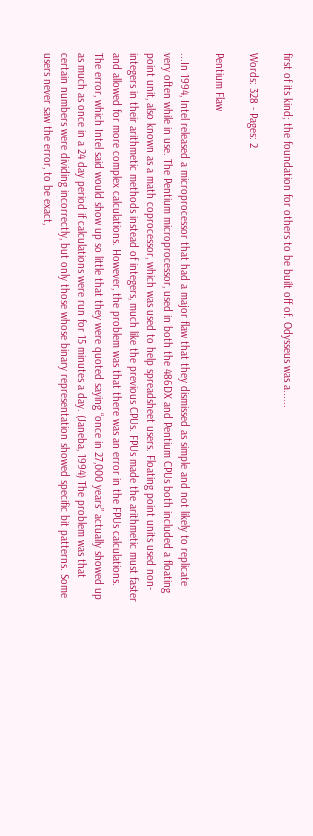first of its kind; the foundation for others to be built off of. Odysseus was a......

Words: 328 - Pages: 2

Pentium Flaw

...In 1994, Intel released a microprocessor that had a major flaw that they dismissed as simple and not likely to replicate very often while in use. The Pentium microprocessor, used in both the 486DX and Pentium CPUs both included a floating point unit, also known as a math coprocessor, which was used to help spreadsheet users. Floating point units used non-integers in their arithmetic methods instead of integers, much like the previous CPUs. FPUs made the arithmetic must faster and allowed for more complex calculations. However, the problem was that there was an error in the FPUs calculations. The error, which Intel said would show up so little that they were quoted saying “once in 27,000 years” actually showed up as much as once in a 24 day period if calculations were run for 15 minutes a day. (Janeba, 1994) The problem was that certain numbers were dividing incorrectly, but only those whose binary representation showed specific bit patterns. Some users never saw the error, to be exact,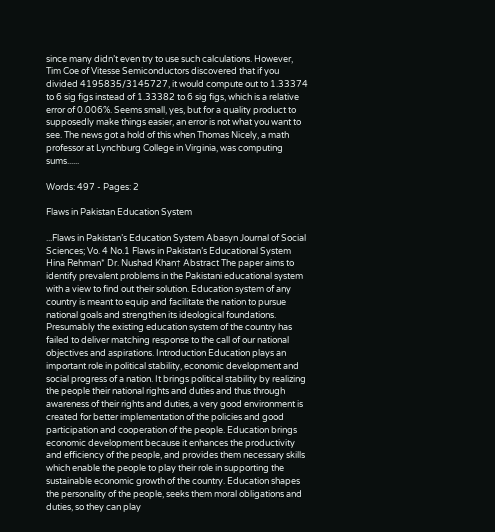since many didn’t even try to use such calculations. However, Tim Coe of Vitesse Semiconductors discovered that if you divided 4195835/3145727, it would compute out to 1.33374 to 6 sig figs instead of 1.33382 to 6 sig figs, which is a relative error of 0.006%. Seems small, yes, but for a quality product to supposedly make things easier, an error is not what you want to see. The news got a hold of this when Thomas Nicely, a math professor at Lynchburg College in Virginia, was computing sums......

Words: 497 - Pages: 2

Flaws in Pakistan Education System

...Flaws in Pakistan’s Education System Abasyn Journal of Social Sciences; Vo. 4 No.1 Flaws in Pakistan’s Educational System Hina Rehman* Dr. Nushad Khan† Abstract The paper aims to identify prevalent problems in the Pakistani educational system with a view to find out their solution. Education system of any country is meant to equip and facilitate the nation to pursue national goals and strengthen its ideological foundations. Presumably the existing education system of the country has failed to deliver matching response to the call of our national objectives and aspirations. Introduction Education plays an important role in political stability, economic development and social progress of a nation. It brings political stability by realizing the people their national rights and duties and thus through awareness of their rights and duties, a very good environment is created for better implementation of the policies and good participation and cooperation of the people. Education brings economic development because it enhances the productivity and efficiency of the people, and provides them necessary skills which enable the people to play their role in supporting the sustainable economic growth of the country. Education shapes the personality of the people, seeks them moral obligations and duties, so they can play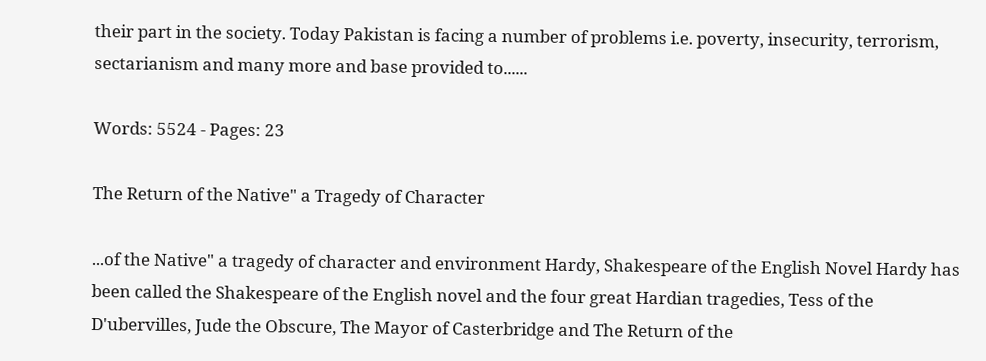their part in the society. Today Pakistan is facing a number of problems i.e. poverty, insecurity, terrorism, sectarianism and many more and base provided to......

Words: 5524 - Pages: 23

The Return of the Native" a Tragedy of Character

...of the Native" a tragedy of character and environment Hardy, Shakespeare of the English Novel Hardy has been called the Shakespeare of the English novel and the four great Hardian tragedies, Tess of the D'ubervilles, Jude the Obscure, The Mayor of Casterbridge and The Return of the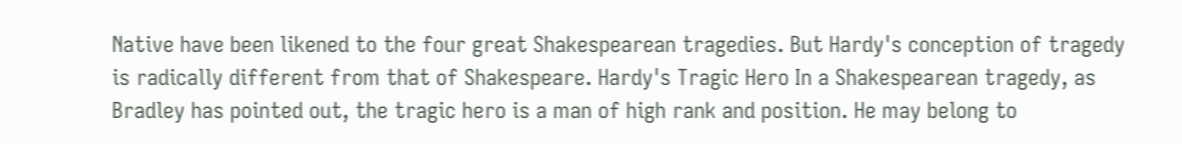Native have been likened to the four great Shakespearean tragedies. But Hardy's conception of tragedy is radically different from that of Shakespeare. Hardy's Tragic Hero In a Shakespearean tragedy, as Bradley has pointed out, the tragic hero is a man of high rank and position. He may belong to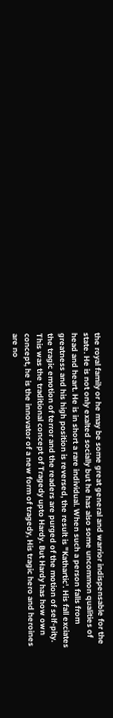the royal family or he may be some great general and warrior indispensable for the state. He is not only exalted socially but he has also some uncommon qualities of head and heart. He is in short a rare individual. When such a person falls from greatness and his high position is reversed, the result is "Kathartic'. His fall exciates the tragic emotion of terror and the readers are purged of the motion of self-pity. This was the traditional concept of Tragedy upto Hardy. But Hardy has how own concept, he is the innovator of a new form of tragedy, His tragic hero and heroines are no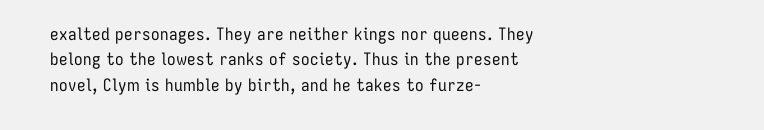exalted personages. They are neither kings nor queens. They belong to the lowest ranks of society. Thus in the present novel, Clym is humble by birth, and he takes to furze-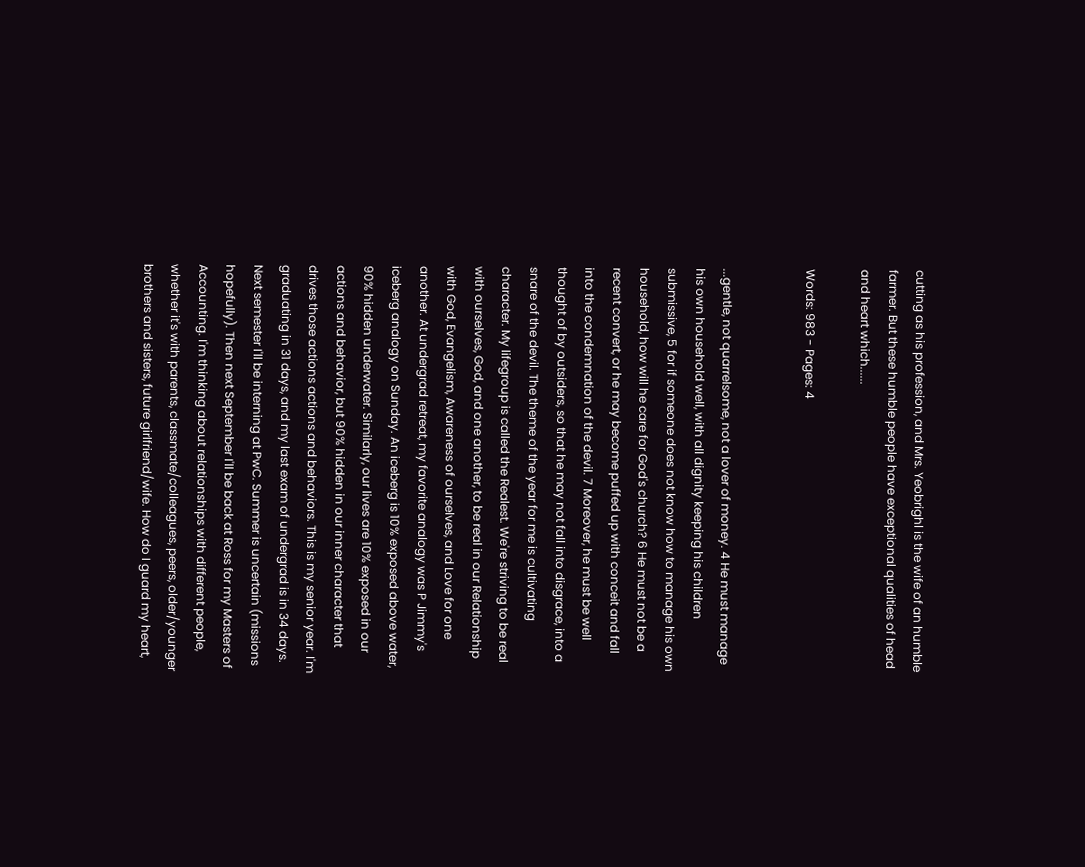cutting as his profession, and Mrs. Yeobrighl is the wife of an humble farmer. But these humble people have exceptional qualities of head and heart which......

Words: 983 - Pages: 4


...gentle, not quarrelsome, not a lover of money. 4 He must manage his own household well, with all dignity keeping his children submissive, 5 for if someone does not know how to manage his own household, how will he care for God's church? 6 He must not be a recent convert, or he may become puffed up with conceit and fall into the condemnation of the devil. 7 Moreover, he must be well thought of by outsiders, so that he may not fall into disgrace, into a snare of the devil. The theme of the year for me is cultivating character. My lifegroup is called the Realest. We're striving to be real with ourselves, God, and one another, to be real in our Relationship with God, Evangelism, Awareness of ourselves, and Love for one another. At undergrad retreat, my favorite analogy was P Jimmy's iceberg analogy on Sunday. An iceberg is 10% exposed above water, 90% hidden underwater. Similarly, our lives are 10% exposed in our actions and behavior, but 90% hidden in our inner character that drives those actions actions and behaviors. This is my senior year. I'm graduating in 31 days, and my last exam of undergrad is in 34 days. Next semester I'll be interning at PwC. Summer is uncertain (missions hopefully). Then next September I'll be back at Ross for my Masters of Accounting. I'm thinking about relationships with different people, whether it's with parents, classmate/colleagues, peers, older/younger brothers and sisters, future girlfriend/wife. How do I guard my heart,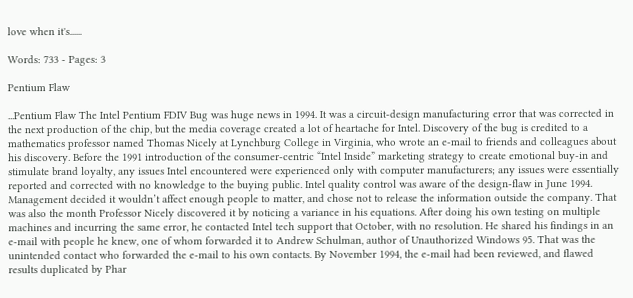love when it's......

Words: 733 - Pages: 3

Pentium Flaw

...Pentium Flaw The Intel Pentium FDIV Bug was huge news in 1994. It was a circuit-design manufacturing error that was corrected in the next production of the chip, but the media coverage created a lot of heartache for Intel. Discovery of the bug is credited to a mathematics professor named Thomas Nicely at Lynchburg College in Virginia, who wrote an e-mail to friends and colleagues about his discovery. Before the 1991 introduction of the consumer-centric “Intel Inside” marketing strategy to create emotional buy-in and stimulate brand loyalty, any issues Intel encountered were experienced only with computer manufacturers; any issues were essentially reported and corrected with no knowledge to the buying public. Intel quality control was aware of the design-flaw in June 1994. Management decided it wouldn’t affect enough people to matter, and chose not to release the information outside the company. That was also the month Professor Nicely discovered it by noticing a variance in his equations. After doing his own testing on multiple machines and incurring the same error, he contacted Intel tech support that October, with no resolution. He shared his findings in an e-mail with people he knew, one of whom forwarded it to Andrew Schulman, author of Unauthorized Windows 95. That was the unintended contact who forwarded the e-mail to his own contacts. By November 1994, the e-mail had been reviewed, and flawed results duplicated by Phar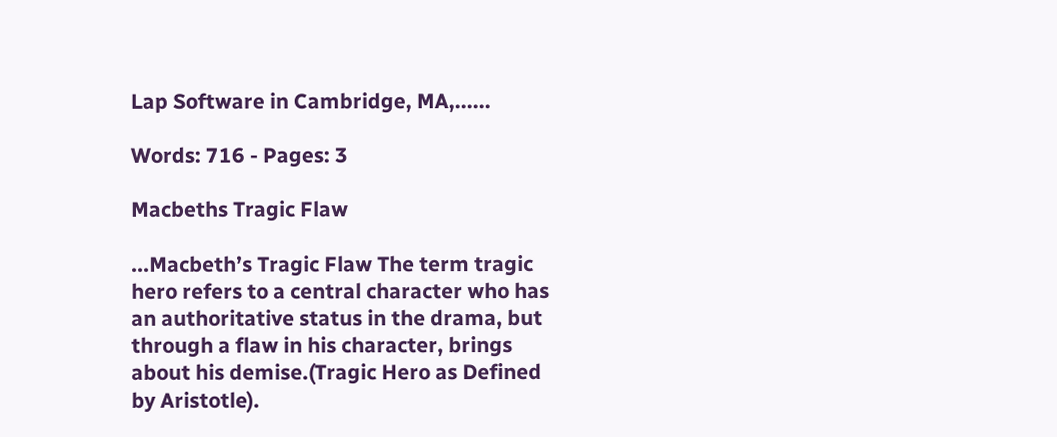Lap Software in Cambridge, MA,......

Words: 716 - Pages: 3

Macbeths Tragic Flaw

...Macbeth’s Tragic Flaw The term tragic hero refers to a central character who has an authoritative status in the drama, but through a flaw in his character, brings about his demise.(Tragic Hero as Defined by Aristotle).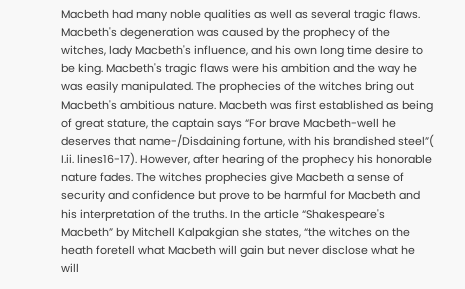Macbeth had many noble qualities as well as several tragic flaws. Macbeth's degeneration was caused by the prophecy of the witches, lady Macbeth's influence, and his own long time desire to be king. Macbeth's tragic flaws were his ambition and the way he was easily manipulated. The prophecies of the witches bring out Macbeth's ambitious nature. Macbeth was first established as being of great stature, the captain says “For brave Macbeth-well he deserves that name-/Disdaining fortune, with his brandished steel”( I.ii. lines16-17). However, after hearing of the prophecy his honorable nature fades. The witches prophecies give Macbeth a sense of security and confidence but prove to be harmful for Macbeth and his interpretation of the truths. In the article “Shakespeare's Macbeth” by Mitchell Kalpakgian she states, “the witches on the heath foretell what Macbeth will gain but never disclose what he will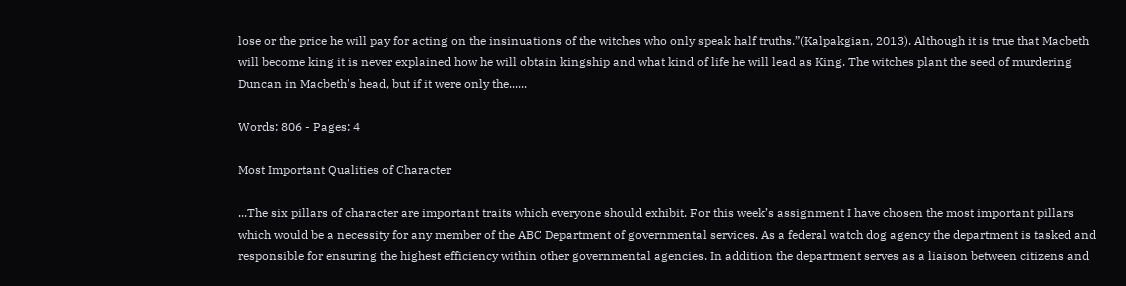lose or the price he will pay for acting on the insinuations of the witches who only speak half truths.”(Kalpakgian, 2013). Although it is true that Macbeth will become king it is never explained how he will obtain kingship and what kind of life he will lead as King. The witches plant the seed of murdering Duncan in Macbeth's head, but if it were only the......

Words: 806 - Pages: 4

Most Important Qualities of Character

...The six pillars of character are important traits which everyone should exhibit. For this week’s assignment I have chosen the most important pillars which would be a necessity for any member of the ABC Department of governmental services. As a federal watch dog agency the department is tasked and responsible for ensuring the highest efficiency within other governmental agencies. In addition the department serves as a liaison between citizens and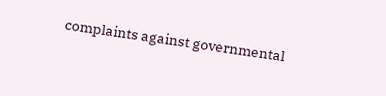complaints against governmental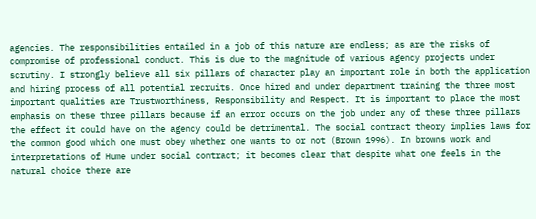agencies. The responsibilities entailed in a job of this nature are endless; as are the risks of compromise of professional conduct. This is due to the magnitude of various agency projects under scrutiny. I strongly believe all six pillars of character play an important role in both the application and hiring process of all potential recruits. Once hired and under department training the three most important qualities are Trustworthiness, Responsibility and Respect. It is important to place the most emphasis on these three pillars because if an error occurs on the job under any of these three pillars the effect it could have on the agency could be detrimental. The social contract theory implies laws for the common good which one must obey whether one wants to or not (Brown 1996). In browns work and interpretations of Hume under social contract; it becomes clear that despite what one feels in the natural choice there are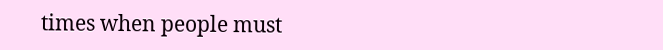times when people must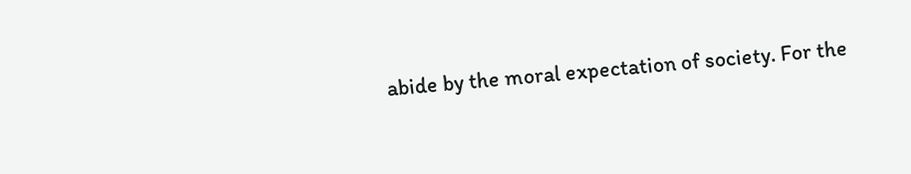abide by the moral expectation of society. For the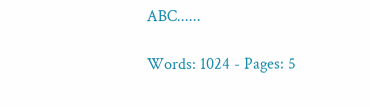ABC......

Words: 1024 - Pages: 5